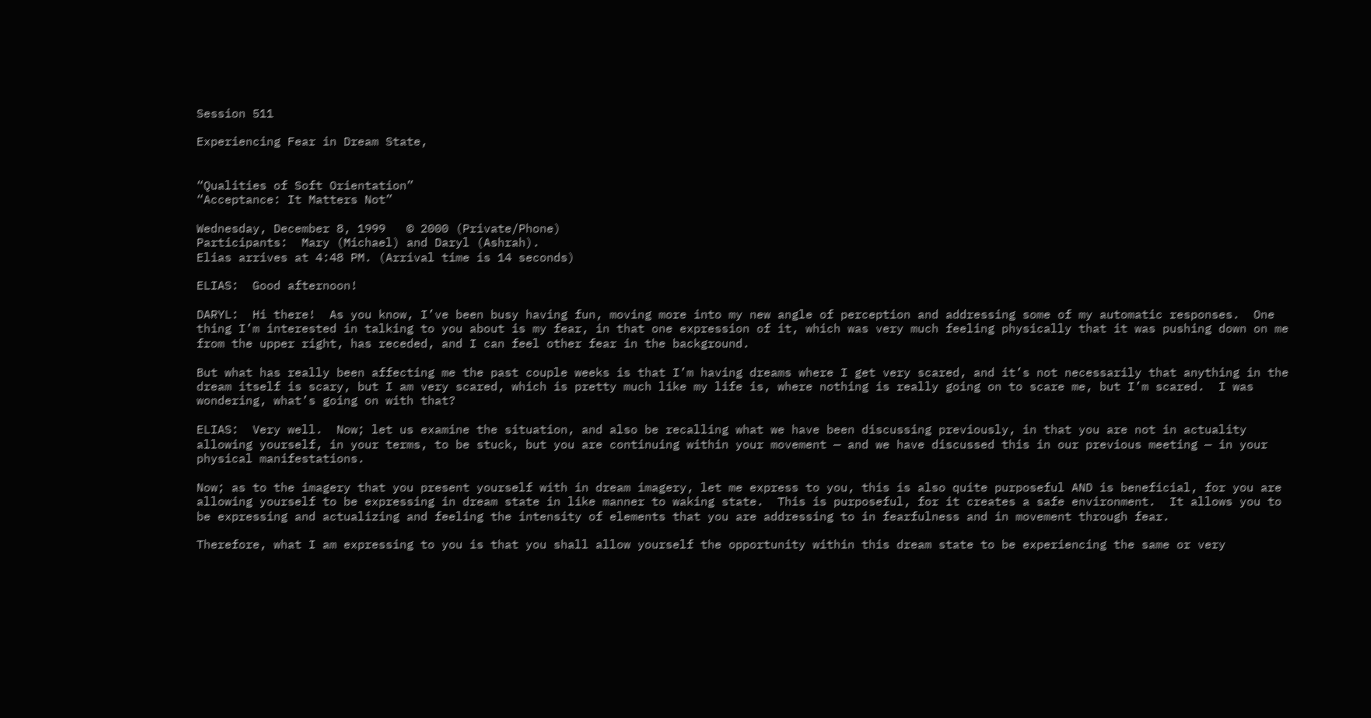Session 511

Experiencing Fear in Dream State,


“Qualities of Soft Orientation”
“Acceptance: It Matters Not”

Wednesday, December 8, 1999   © 2000 (Private/Phone)
Participants:  Mary (Michael) and Daryl (Ashrah).
Elias arrives at 4:48 PM. (Arrival time is 14 seconds)

ELIAS:  Good afternoon!

DARYL:  Hi there!  As you know, I’ve been busy having fun, moving more into my new angle of perception and addressing some of my automatic responses.  One thing I’m interested in talking to you about is my fear, in that one expression of it, which was very much feeling physically that it was pushing down on me from the upper right, has receded, and I can feel other fear in the background.

But what has really been affecting me the past couple weeks is that I’m having dreams where I get very scared, and it’s not necessarily that anything in the dream itself is scary, but I am very scared, which is pretty much like my life is, where nothing is really going on to scare me, but I’m scared.  I was wondering, what’s going on with that?

ELIAS:  Very well.  Now; let us examine the situation, and also be recalling what we have been discussing previously, in that you are not in actuality allowing yourself, in your terms, to be stuck, but you are continuing within your movement — and we have discussed this in our previous meeting — in your physical manifestations.

Now; as to the imagery that you present yourself with in dream imagery, let me express to you, this is also quite purposeful AND is beneficial, for you are allowing yourself to be expressing in dream state in like manner to waking state.  This is purposeful, for it creates a safe environment.  It allows you to be expressing and actualizing and feeling the intensity of elements that you are addressing to in fearfulness and in movement through fear.

Therefore, what I am expressing to you is that you shall allow yourself the opportunity within this dream state to be experiencing the same or very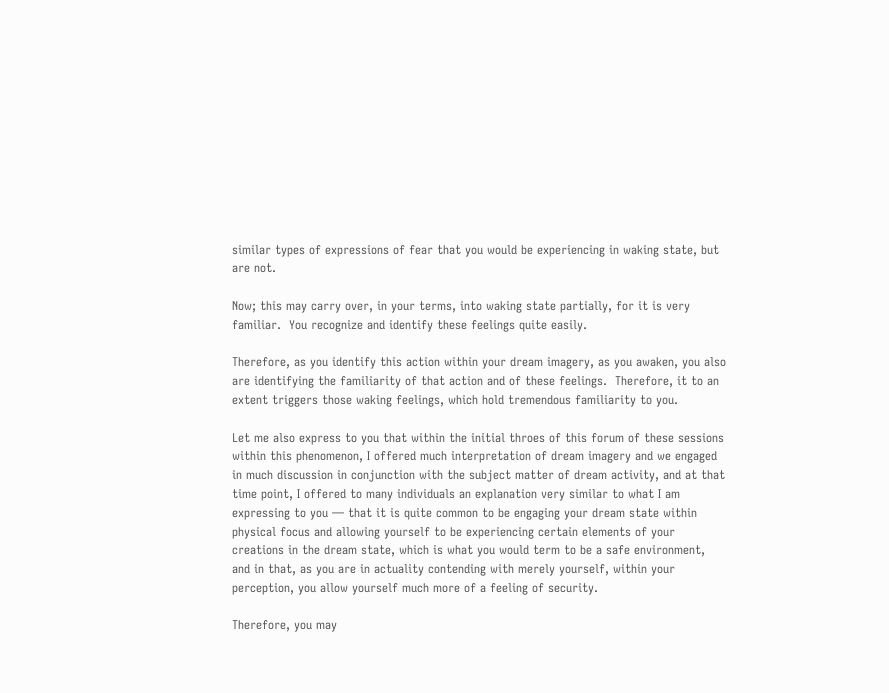similar types of expressions of fear that you would be experiencing in waking state, but are not.

Now; this may carry over, in your terms, into waking state partially, for it is very familiar.  You recognize and identify these feelings quite easily.

Therefore, as you identify this action within your dream imagery, as you awaken, you also are identifying the familiarity of that action and of these feelings.  Therefore, it to an extent triggers those waking feelings, which hold tremendous familiarity to you.

Let me also express to you that within the initial throes of this forum of these sessions within this phenomenon, I offered much interpretation of dream imagery and we engaged in much discussion in conjunction with the subject matter of dream activity, and at that time point, I offered to many individuals an explanation very similar to what I am expressing to you — that it is quite common to be engaging your dream state within physical focus and allowing yourself to be experiencing certain elements of your creations in the dream state, which is what you would term to be a safe environment, and in that, as you are in actuality contending with merely yourself, within your perception, you allow yourself much more of a feeling of security.

Therefore, you may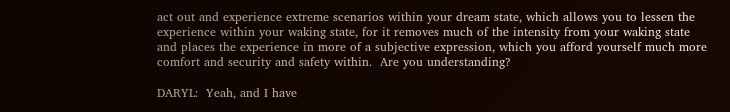act out and experience extreme scenarios within your dream state, which allows you to lessen the experience within your waking state, for it removes much of the intensity from your waking state and places the experience in more of a subjective expression, which you afford yourself much more comfort and security and safety within.  Are you understanding?

DARYL:  Yeah, and I have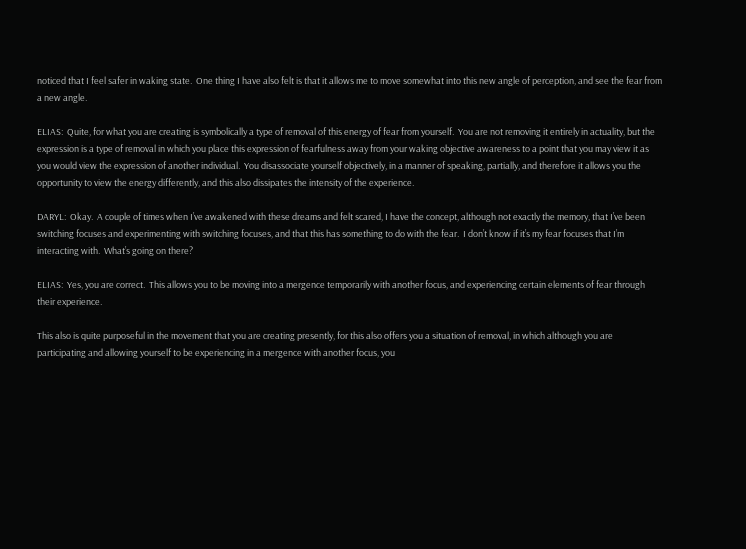noticed that I feel safer in waking state.  One thing I have also felt is that it allows me to move somewhat into this new angle of perception, and see the fear from a new angle.

ELIAS:  Quite, for what you are creating is symbolically a type of removal of this energy of fear from yourself.  You are not removing it entirely in actuality, but the expression is a type of removal in which you place this expression of fearfulness away from your waking objective awareness to a point that you may view it as you would view the expression of another individual.  You disassociate yourself objectively, in a manner of speaking, partially, and therefore it allows you the opportunity to view the energy differently, and this also dissipates the intensity of the experience.

DARYL:  Okay.  A couple of times when I’ve awakened with these dreams and felt scared, I have the concept, although not exactly the memory, that I’ve been switching focuses and experimenting with switching focuses, and that this has something to do with the fear.  I don’t know if it’s my fear focuses that I’m interacting with.  What’s going on there?

ELIAS:  Yes, you are correct.  This allows you to be moving into a mergence temporarily with another focus, and experiencing certain elements of fear through their experience.

This also is quite purposeful in the movement that you are creating presently, for this also offers you a situation of removal, in which although you are participating and allowing yourself to be experiencing in a mergence with another focus, you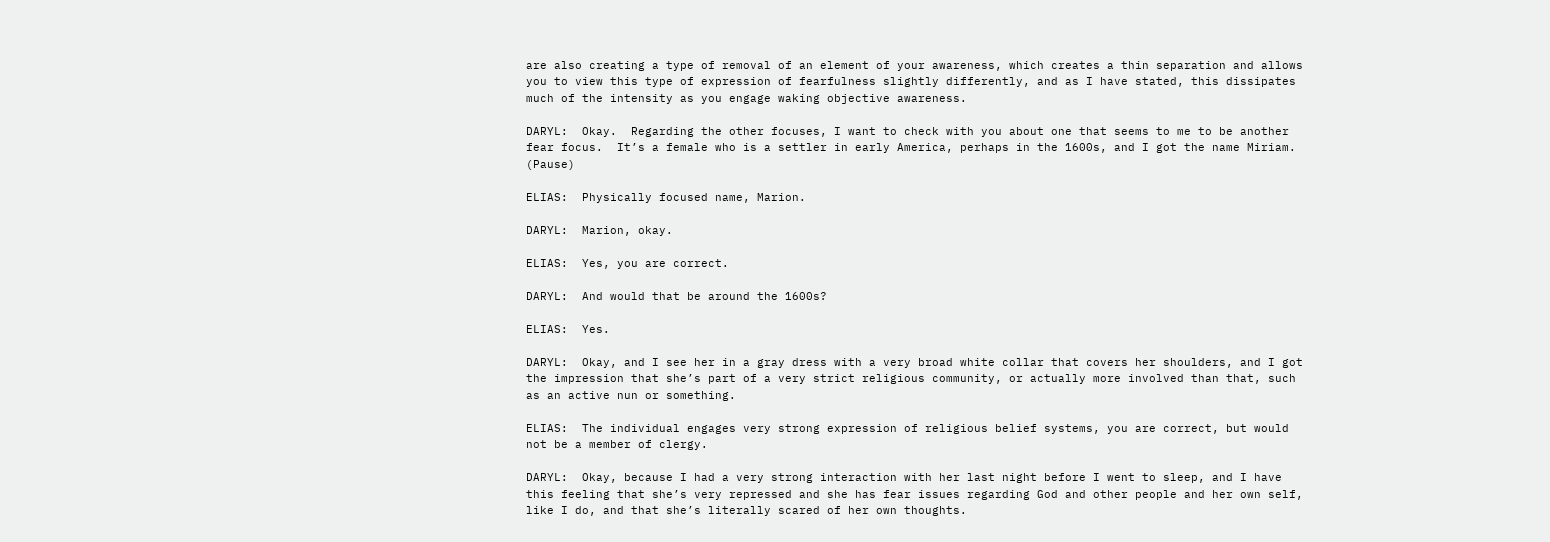are also creating a type of removal of an element of your awareness, which creates a thin separation and allows you to view this type of expression of fearfulness slightly differently, and as I have stated, this dissipates much of the intensity as you engage waking objective awareness.

DARYL:  Okay.  Regarding the other focuses, I want to check with you about one that seems to me to be another fear focus.  It’s a female who is a settler in early America, perhaps in the 1600s, and I got the name Miriam. (Pause)

ELIAS:  Physically focused name, Marion.

DARYL:  Marion, okay.

ELIAS:  Yes, you are correct.

DARYL:  And would that be around the 1600s?

ELIAS:  Yes.

DARYL:  Okay, and I see her in a gray dress with a very broad white collar that covers her shoulders, and I got the impression that she’s part of a very strict religious community, or actually more involved than that, such as an active nun or something.

ELIAS:  The individual engages very strong expression of religious belief systems, you are correct, but would not be a member of clergy.

DARYL:  Okay, because I had a very strong interaction with her last night before I went to sleep, and I have this feeling that she’s very repressed and she has fear issues regarding God and other people and her own self, like I do, and that she’s literally scared of her own thoughts.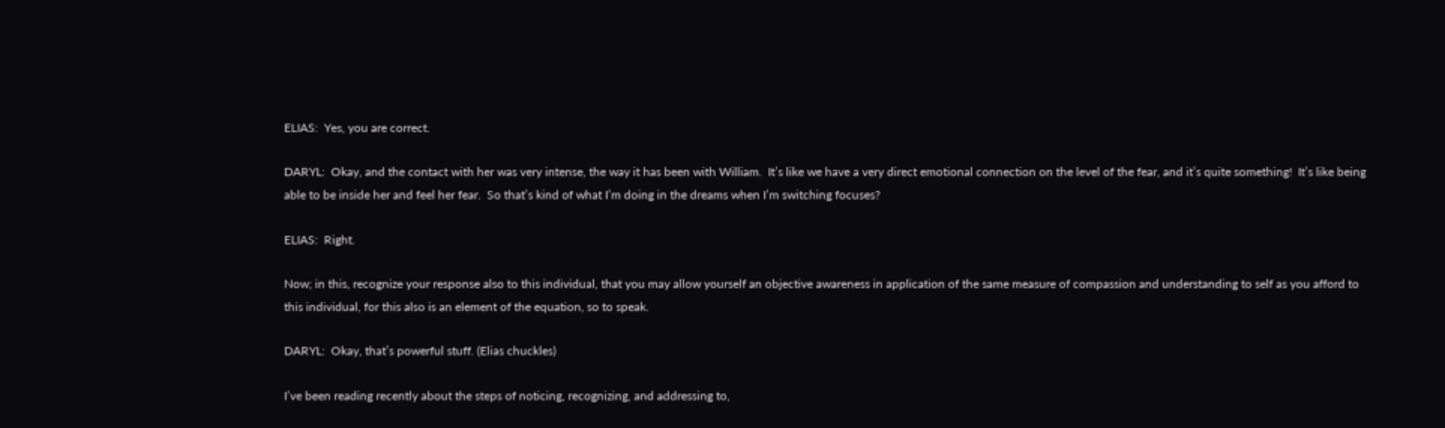ELIAS:  Yes, you are correct.

DARYL:  Okay, and the contact with her was very intense, the way it has been with William.  It’s like we have a very direct emotional connection on the level of the fear, and it’s quite something!  It’s like being able to be inside her and feel her fear.  So that’s kind of what I’m doing in the dreams when I’m switching focuses?

ELIAS:  Right.

Now; in this, recognize your response also to this individual, that you may allow yourself an objective awareness in application of the same measure of compassion and understanding to self as you afford to this individual, for this also is an element of the equation, so to speak.

DARYL:  Okay, that’s powerful stuff. (Elias chuckles)

I’ve been reading recently about the steps of noticing, recognizing, and addressing to,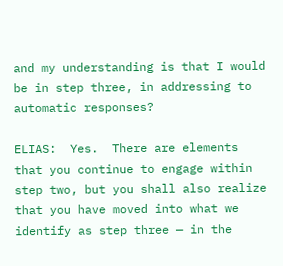and my understanding is that I would be in step three, in addressing to automatic responses?

ELIAS:  Yes.  There are elements that you continue to engage within step two, but you shall also realize that you have moved into what we identify as step three — in the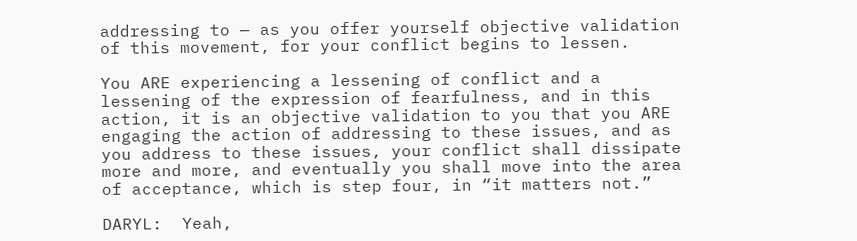addressing to — as you offer yourself objective validation of this movement, for your conflict begins to lessen.

You ARE experiencing a lessening of conflict and a lessening of the expression of fearfulness, and in this action, it is an objective validation to you that you ARE engaging the action of addressing to these issues, and as you address to these issues, your conflict shall dissipate more and more, and eventually you shall move into the area of acceptance, which is step four, in “it matters not.”

DARYL:  Yeah,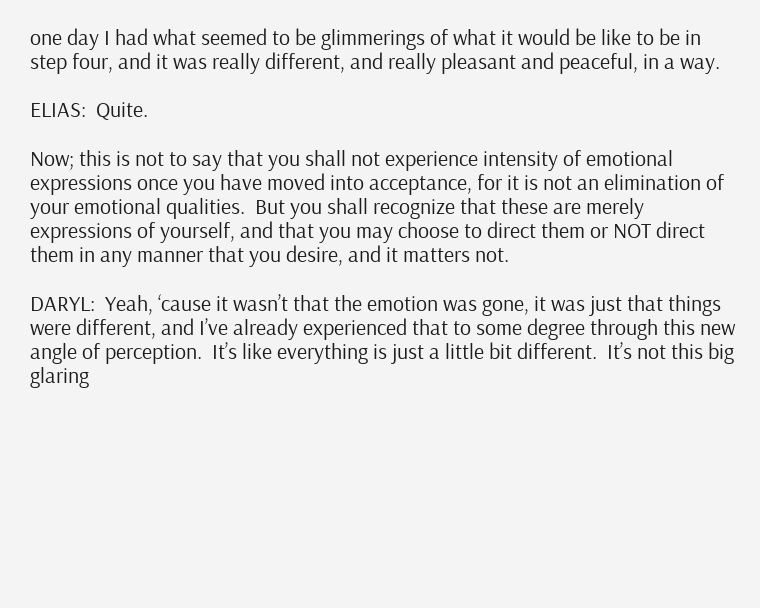one day I had what seemed to be glimmerings of what it would be like to be in step four, and it was really different, and really pleasant and peaceful, in a way.

ELIAS:  Quite.

Now; this is not to say that you shall not experience intensity of emotional expressions once you have moved into acceptance, for it is not an elimination of your emotional qualities.  But you shall recognize that these are merely expressions of yourself, and that you may choose to direct them or NOT direct them in any manner that you desire, and it matters not.

DARYL:  Yeah, ‘cause it wasn’t that the emotion was gone, it was just that things were different, and I’ve already experienced that to some degree through this new angle of perception.  It’s like everything is just a little bit different.  It’s not this big glaring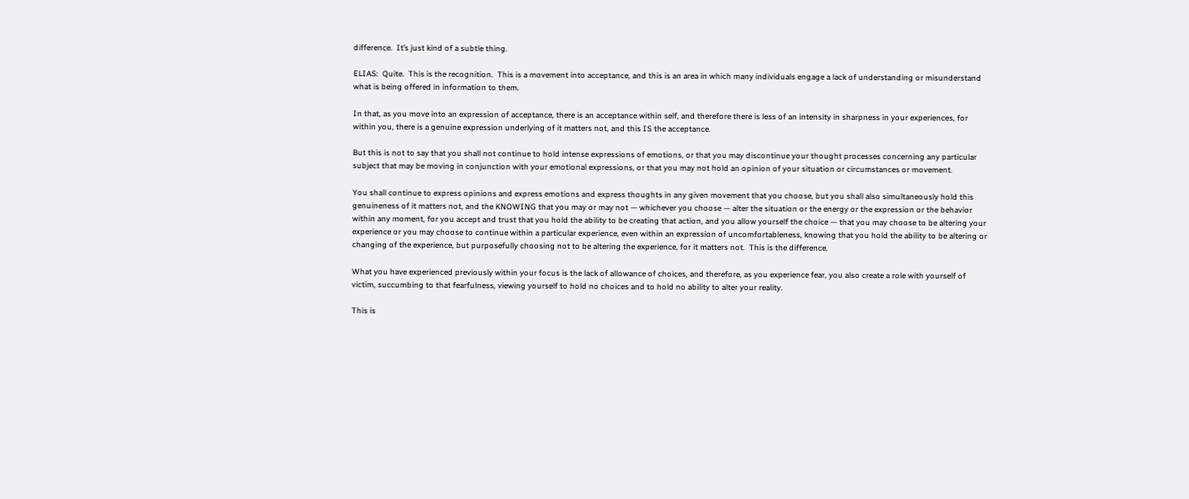difference.  It’s just kind of a subtle thing.

ELIAS:  Quite.  This is the recognition.  This is a movement into acceptance, and this is an area in which many individuals engage a lack of understanding or misunderstand what is being offered in information to them.

In that, as you move into an expression of acceptance, there is an acceptance within self, and therefore there is less of an intensity in sharpness in your experiences, for within you, there is a genuine expression underlying of it matters not, and this IS the acceptance.

But this is not to say that you shall not continue to hold intense expressions of emotions, or that you may discontinue your thought processes concerning any particular subject that may be moving in conjunction with your emotional expressions, or that you may not hold an opinion of your situation or circumstances or movement.

You shall continue to express opinions and express emotions and express thoughts in any given movement that you choose, but you shall also simultaneously hold this genuineness of it matters not, and the KNOWING that you may or may not — whichever you choose — alter the situation or the energy or the expression or the behavior within any moment, for you accept and trust that you hold the ability to be creating that action, and you allow yourself the choice — that you may choose to be altering your experience or you may choose to continue within a particular experience, even within an expression of uncomfortableness, knowing that you hold the ability to be altering or changing of the experience, but purposefully choosing not to be altering the experience, for it matters not.  This is the difference.

What you have experienced previously within your focus is the lack of allowance of choices, and therefore, as you experience fear, you also create a role with yourself of victim, succumbing to that fearfulness, viewing yourself to hold no choices and to hold no ability to alter your reality.

This is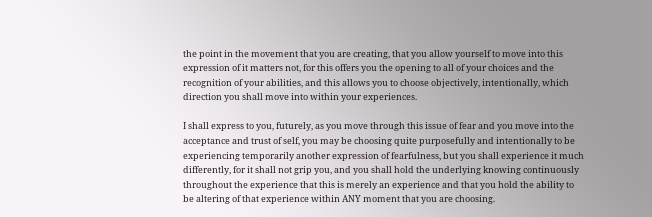the point in the movement that you are creating, that you allow yourself to move into this expression of it matters not, for this offers you the opening to all of your choices and the recognition of your abilities, and this allows you to choose objectively, intentionally, which direction you shall move into within your experiences.

I shall express to you, futurely, as you move through this issue of fear and you move into the acceptance and trust of self, you may be choosing quite purposefully and intentionally to be experiencing temporarily another expression of fearfulness, but you shall experience it much differently, for it shall not grip you, and you shall hold the underlying knowing continuously throughout the experience that this is merely an experience and that you hold the ability to be altering of that experience within ANY moment that you are choosing.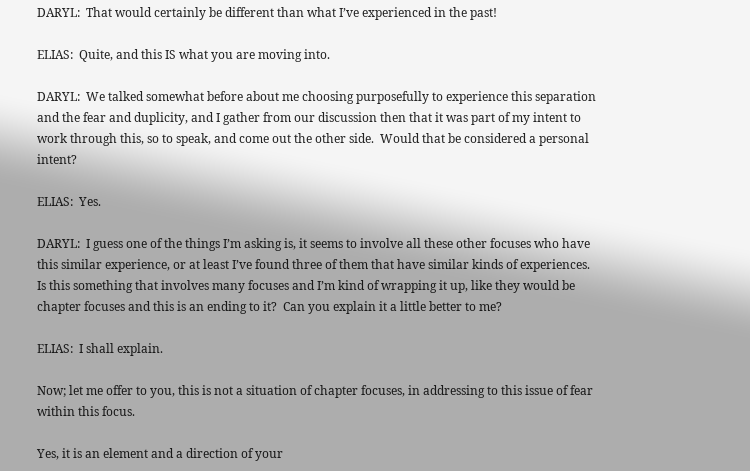DARYL:  That would certainly be different than what I’ve experienced in the past!

ELIAS:  Quite, and this IS what you are moving into.

DARYL:  We talked somewhat before about me choosing purposefully to experience this separation and the fear and duplicity, and I gather from our discussion then that it was part of my intent to work through this, so to speak, and come out the other side.  Would that be considered a personal intent?

ELIAS:  Yes.

DARYL:  I guess one of the things I’m asking is, it seems to involve all these other focuses who have this similar experience, or at least I’ve found three of them that have similar kinds of experiences.  Is this something that involves many focuses and I’m kind of wrapping it up, like they would be chapter focuses and this is an ending to it?  Can you explain it a little better to me?

ELIAS:  I shall explain.

Now; let me offer to you, this is not a situation of chapter focuses, in addressing to this issue of fear within this focus.

Yes, it is an element and a direction of your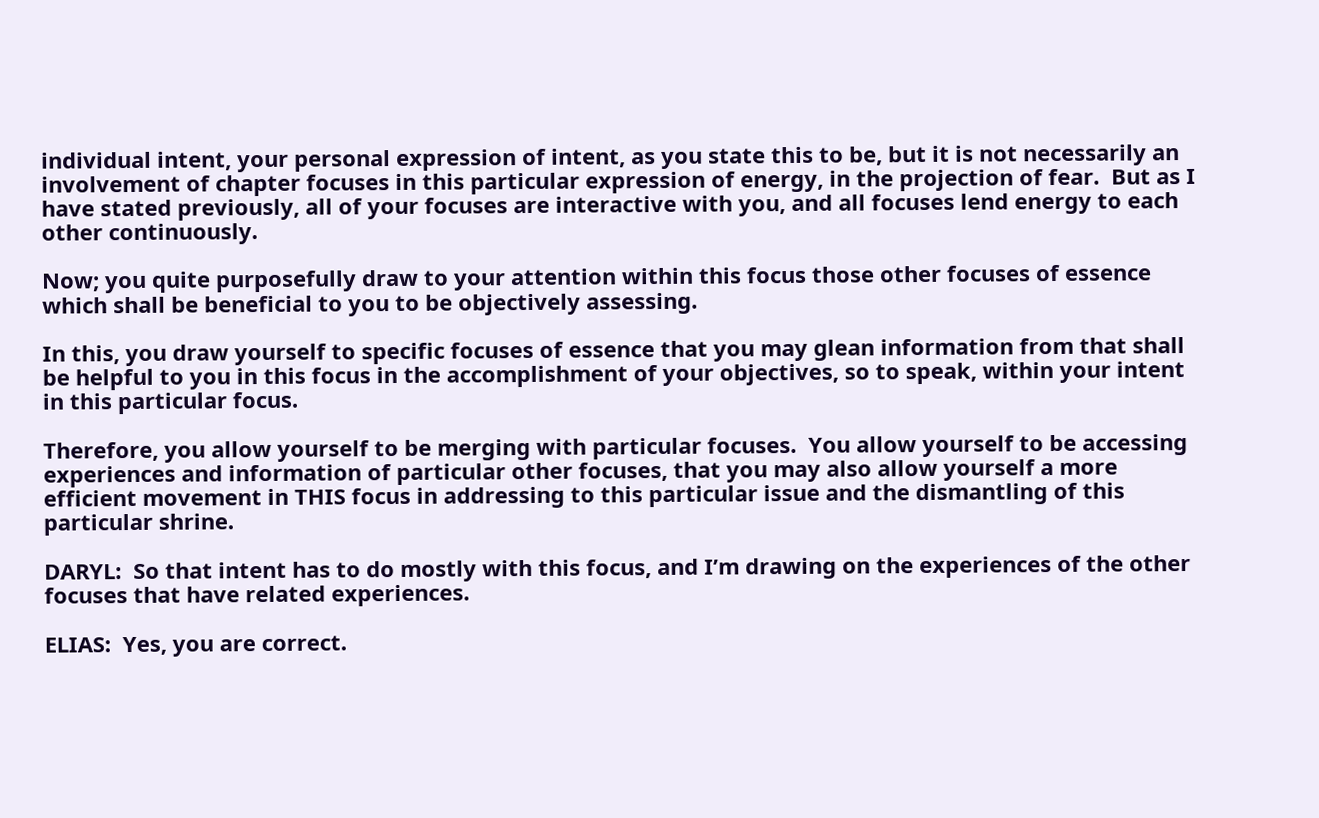individual intent, your personal expression of intent, as you state this to be, but it is not necessarily an involvement of chapter focuses in this particular expression of energy, in the projection of fear.  But as I have stated previously, all of your focuses are interactive with you, and all focuses lend energy to each other continuously.

Now; you quite purposefully draw to your attention within this focus those other focuses of essence which shall be beneficial to you to be objectively assessing.

In this, you draw yourself to specific focuses of essence that you may glean information from that shall be helpful to you in this focus in the accomplishment of your objectives, so to speak, within your intent in this particular focus.

Therefore, you allow yourself to be merging with particular focuses.  You allow yourself to be accessing experiences and information of particular other focuses, that you may also allow yourself a more efficient movement in THIS focus in addressing to this particular issue and the dismantling of this particular shrine.

DARYL:  So that intent has to do mostly with this focus, and I’m drawing on the experiences of the other focuses that have related experiences.

ELIAS:  Yes, you are correct.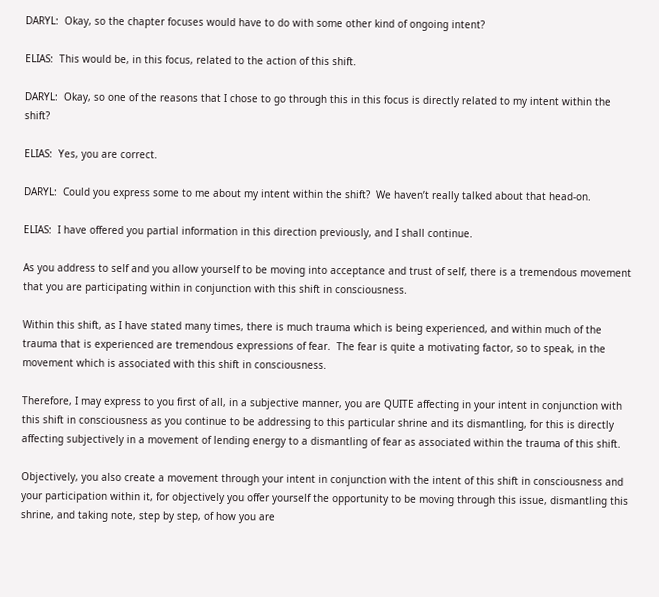DARYL:  Okay, so the chapter focuses would have to do with some other kind of ongoing intent?

ELIAS:  This would be, in this focus, related to the action of this shift.

DARYL:  Okay, so one of the reasons that I chose to go through this in this focus is directly related to my intent within the shift?

ELIAS:  Yes, you are correct.

DARYL:  Could you express some to me about my intent within the shift?  We haven’t really talked about that head-on.

ELIAS:  I have offered you partial information in this direction previously, and I shall continue.

As you address to self and you allow yourself to be moving into acceptance and trust of self, there is a tremendous movement that you are participating within in conjunction with this shift in consciousness.

Within this shift, as I have stated many times, there is much trauma which is being experienced, and within much of the trauma that is experienced are tremendous expressions of fear.  The fear is quite a motivating factor, so to speak, in the movement which is associated with this shift in consciousness.

Therefore, I may express to you first of all, in a subjective manner, you are QUITE affecting in your intent in conjunction with this shift in consciousness as you continue to be addressing to this particular shrine and its dismantling, for this is directly affecting subjectively in a movement of lending energy to a dismantling of fear as associated within the trauma of this shift.

Objectively, you also create a movement through your intent in conjunction with the intent of this shift in consciousness and your participation within it, for objectively you offer yourself the opportunity to be moving through this issue, dismantling this shrine, and taking note, step by step, of how you are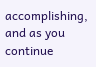accomplishing, and as you continue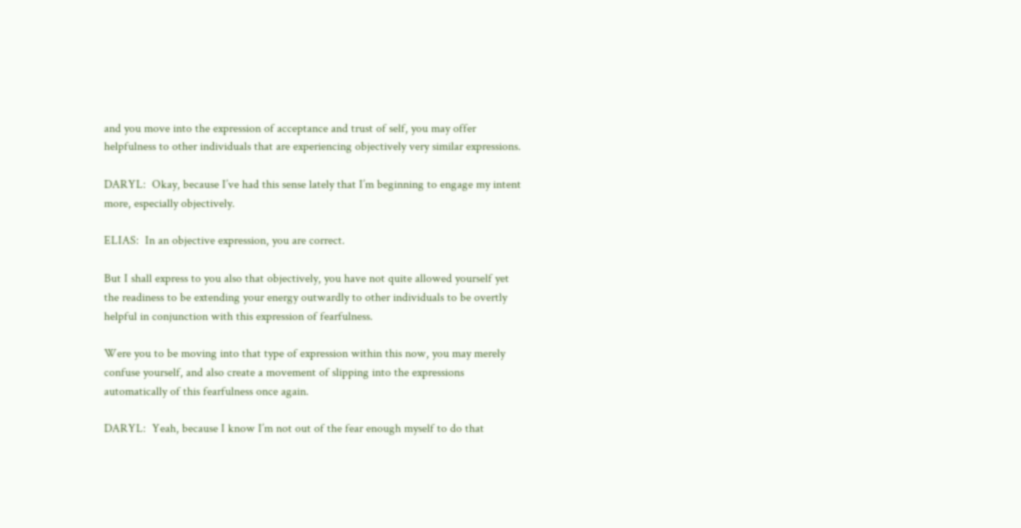and you move into the expression of acceptance and trust of self, you may offer helpfulness to other individuals that are experiencing objectively very similar expressions.

DARYL:  Okay, because I’ve had this sense lately that I’m beginning to engage my intent more, especially objectively.

ELIAS:  In an objective expression, you are correct.

But I shall express to you also that objectively, you have not quite allowed yourself yet the readiness to be extending your energy outwardly to other individuals to be overtly helpful in conjunction with this expression of fearfulness.

Were you to be moving into that type of expression within this now, you may merely confuse yourself, and also create a movement of slipping into the expressions automatically of this fearfulness once again.

DARYL:  Yeah, because I know I’m not out of the fear enough myself to do that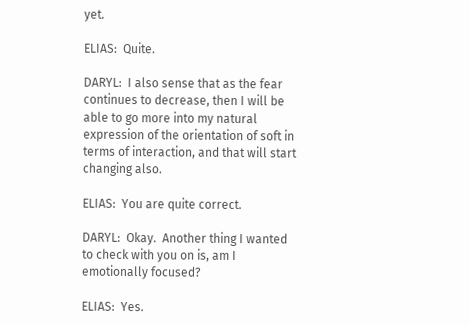yet.

ELIAS:  Quite.

DARYL:  I also sense that as the fear continues to decrease, then I will be able to go more into my natural expression of the orientation of soft in terms of interaction, and that will start changing also.

ELIAS:  You are quite correct.

DARYL:  Okay.  Another thing I wanted to check with you on is, am I emotionally focused?

ELIAS:  Yes.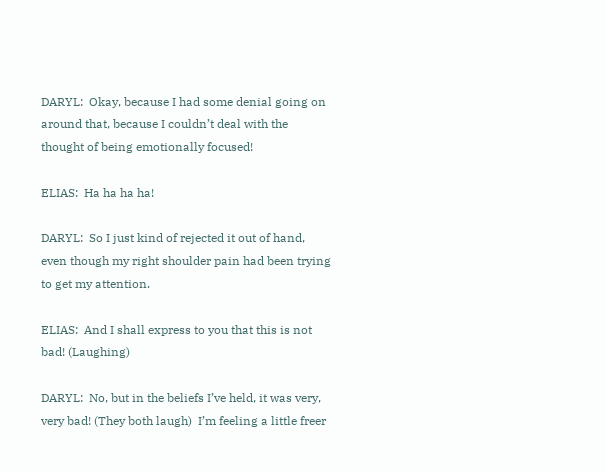DARYL:  Okay, because I had some denial going on around that, because I couldn’t deal with the thought of being emotionally focused!

ELIAS:  Ha ha ha ha!

DARYL:  So I just kind of rejected it out of hand, even though my right shoulder pain had been trying to get my attention.

ELIAS:  And I shall express to you that this is not bad! (Laughing)

DARYL:  No, but in the beliefs I’ve held, it was very, very bad! (They both laugh)  I’m feeling a little freer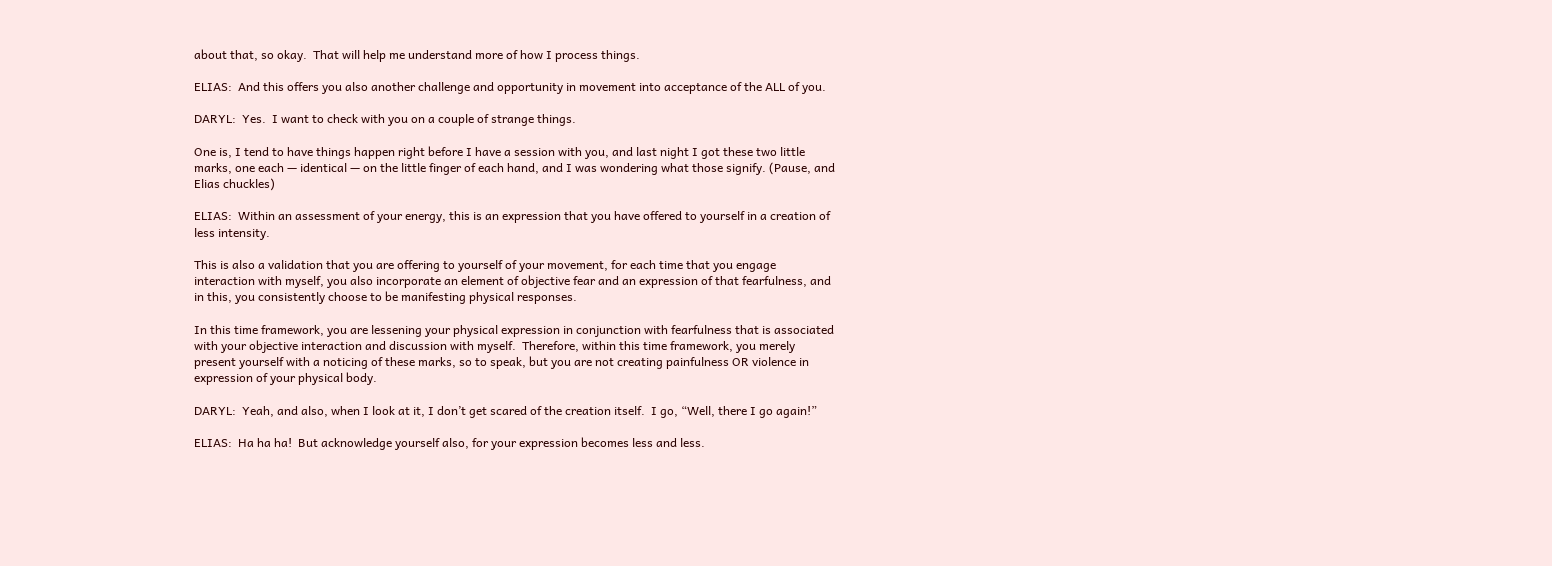about that, so okay.  That will help me understand more of how I process things.

ELIAS:  And this offers you also another challenge and opportunity in movement into acceptance of the ALL of you.

DARYL:  Yes.  I want to check with you on a couple of strange things.

One is, I tend to have things happen right before I have a session with you, and last night I got these two little marks, one each — identical — on the little finger of each hand, and I was wondering what those signify. (Pause, and Elias chuckles)

ELIAS:  Within an assessment of your energy, this is an expression that you have offered to yourself in a creation of less intensity.

This is also a validation that you are offering to yourself of your movement, for each time that you engage interaction with myself, you also incorporate an element of objective fear and an expression of that fearfulness, and in this, you consistently choose to be manifesting physical responses.

In this time framework, you are lessening your physical expression in conjunction with fearfulness that is associated with your objective interaction and discussion with myself.  Therefore, within this time framework, you merely present yourself with a noticing of these marks, so to speak, but you are not creating painfulness OR violence in expression of your physical body.

DARYL:  Yeah, and also, when I look at it, I don’t get scared of the creation itself.  I go, “Well, there I go again!”

ELIAS:  Ha ha ha!  But acknowledge yourself also, for your expression becomes less and less.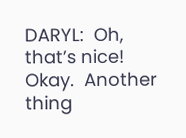DARYL:  Oh, that’s nice!  Okay.  Another thing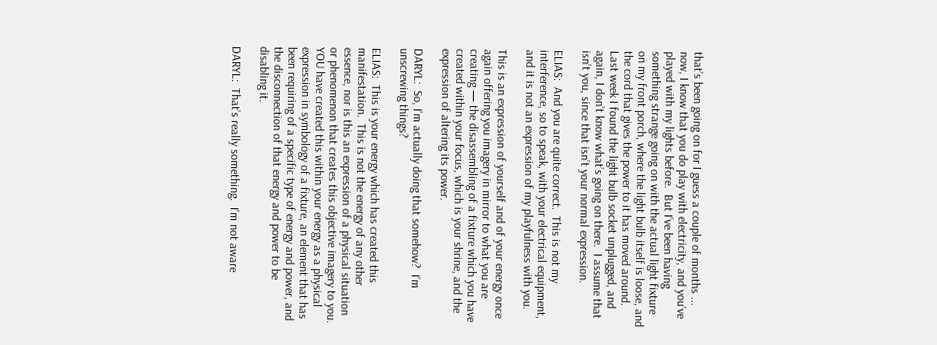that’s been going on for I guess a couple of months ... now, I know that you do play with electricity, and you’ve played with my lights before.  But I’ve been having something strange going on with the actual light fixture on my front porch, where the light bulb itself is loose, and the cord that gives the power to it has moved around.  Last week I found the light bulb socket unplugged, and again, I don’t know what’s going on there.  I assume that isn’t you, since that isn’t your normal expression.

ELIAS:  And you are quite correct.  This is not my interference, so to speak, with your electrical equipment, and it is not an expression of my playfulness with you.

This is an expression of yourself and of your energy once again offering you imagery in mirror to what you are creating — the disassembling of a fixture which you have created within your focus, which is your shrine, and the expression of altering its power.

DARYL:  So, I’m actually doing that somehow?  I’m unscrewing things?

ELIAS:  This is your energy which has created this manifestation.  This is not the energy of any other essence, nor is this an expression of a physical situation or phenomenon that creates this objective imagery to you.  YOU have created this within your energy as a physical expression in symbology of a fixture, an element that has been requiring of a specific type of energy and power, and the disconnection of that energy and power to be disabling it.

DARYL:  That’s really something.  I’m not aware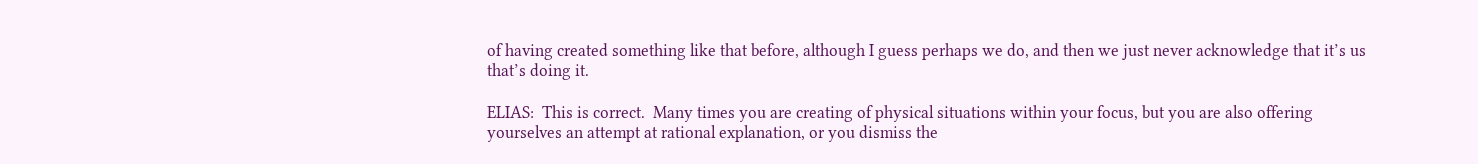of having created something like that before, although I guess perhaps we do, and then we just never acknowledge that it’s us that’s doing it.

ELIAS:  This is correct.  Many times you are creating of physical situations within your focus, but you are also offering yourselves an attempt at rational explanation, or you dismiss the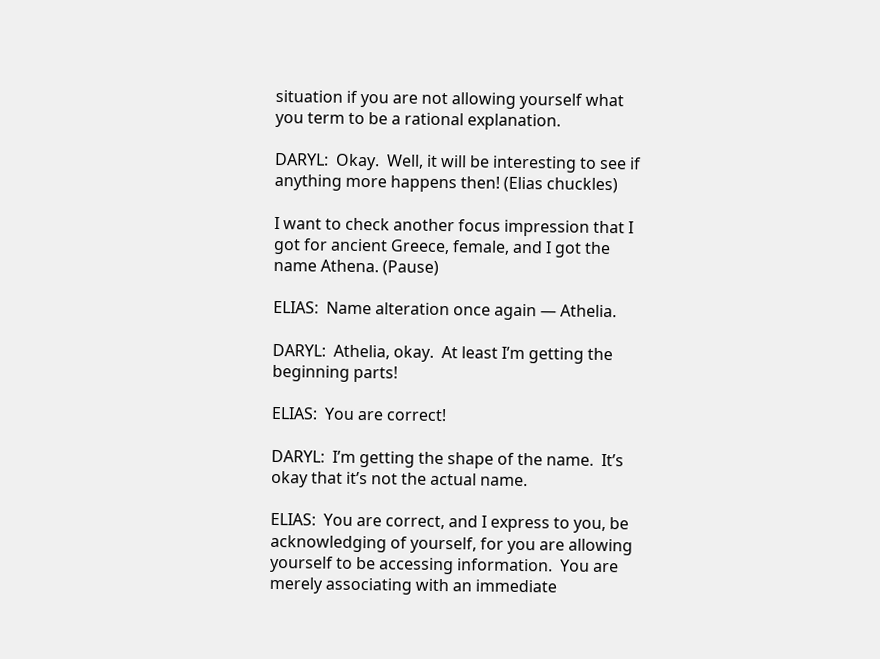situation if you are not allowing yourself what you term to be a rational explanation.

DARYL:  Okay.  Well, it will be interesting to see if anything more happens then! (Elias chuckles)

I want to check another focus impression that I got for ancient Greece, female, and I got the name Athena. (Pause)

ELIAS:  Name alteration once again — Athelia.

DARYL:  Athelia, okay.  At least I’m getting the beginning parts!

ELIAS:  You are correct!

DARYL:  I’m getting the shape of the name.  It’s okay that it’s not the actual name.

ELIAS:  You are correct, and I express to you, be acknowledging of yourself, for you are allowing yourself to be accessing information.  You are merely associating with an immediate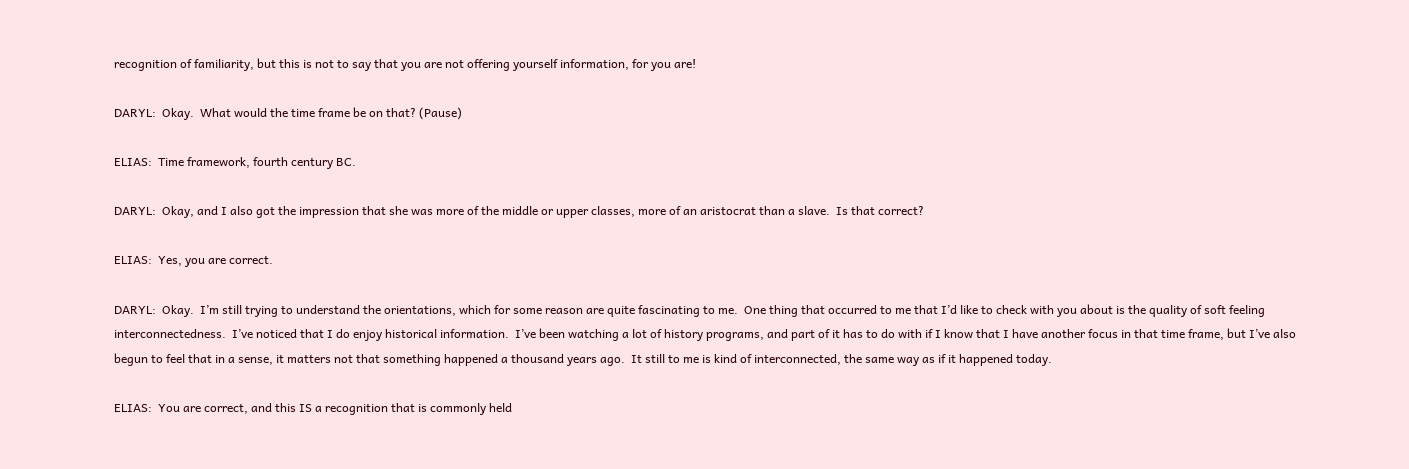recognition of familiarity, but this is not to say that you are not offering yourself information, for you are!

DARYL:  Okay.  What would the time frame be on that? (Pause)

ELIAS:  Time framework, fourth century BC.

DARYL:  Okay, and I also got the impression that she was more of the middle or upper classes, more of an aristocrat than a slave.  Is that correct?

ELIAS:  Yes, you are correct.

DARYL:  Okay.  I’m still trying to understand the orientations, which for some reason are quite fascinating to me.  One thing that occurred to me that I’d like to check with you about is the quality of soft feeling interconnectedness.  I’ve noticed that I do enjoy historical information.  I’ve been watching a lot of history programs, and part of it has to do with if I know that I have another focus in that time frame, but I’ve also begun to feel that in a sense, it matters not that something happened a thousand years ago.  It still to me is kind of interconnected, the same way as if it happened today.

ELIAS:  You are correct, and this IS a recognition that is commonly held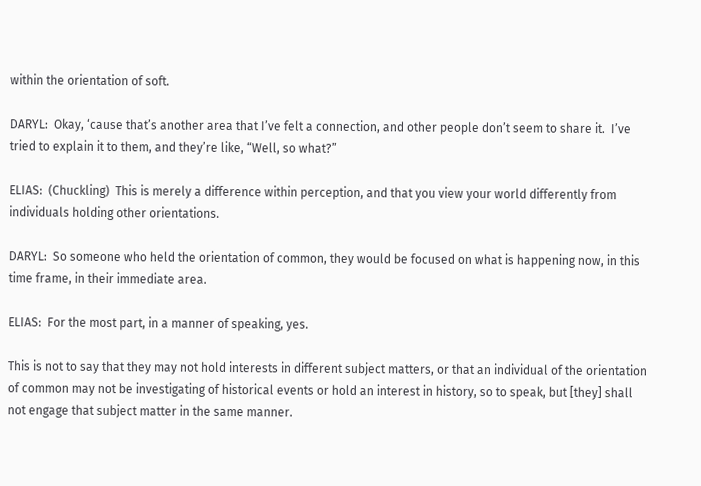within the orientation of soft.

DARYL:  Okay, ‘cause that’s another area that I’ve felt a connection, and other people don’t seem to share it.  I’ve tried to explain it to them, and they’re like, “Well, so what?”

ELIAS:  (Chuckling)  This is merely a difference within perception, and that you view your world differently from individuals holding other orientations.

DARYL:  So someone who held the orientation of common, they would be focused on what is happening now, in this time frame, in their immediate area.

ELIAS:  For the most part, in a manner of speaking, yes.

This is not to say that they may not hold interests in different subject matters, or that an individual of the orientation of common may not be investigating of historical events or hold an interest in history, so to speak, but [they] shall not engage that subject matter in the same manner.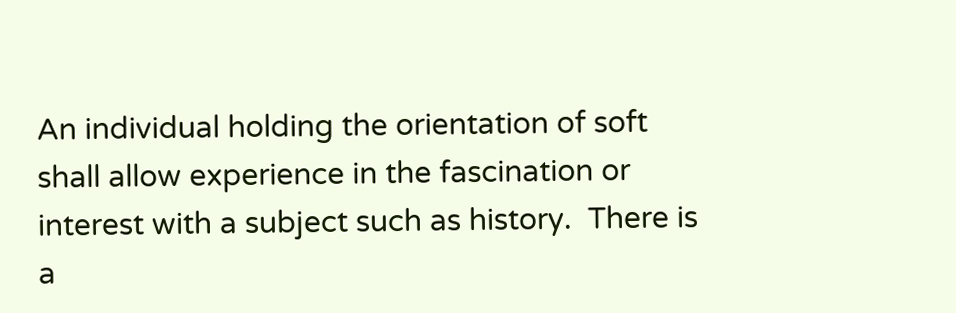An individual holding the orientation of soft shall allow experience in the fascination or interest with a subject such as history.  There is a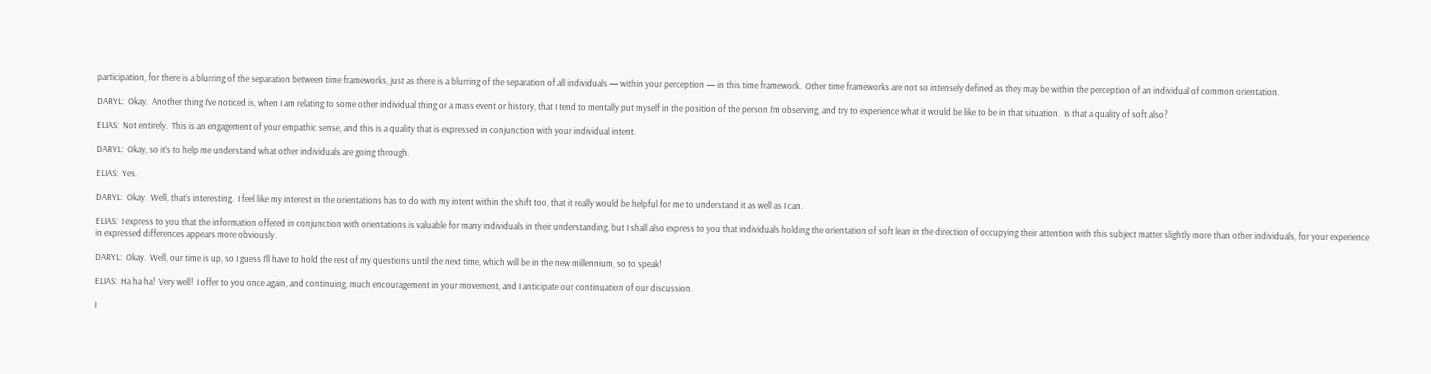participation, for there is a blurring of the separation between time frameworks, just as there is a blurring of the separation of all individuals — within your perception — in this time framework.  Other time frameworks are not so intensely defined as they may be within the perception of an individual of common orientation.

DARYL:  Okay.  Another thing I’ve noticed is, when I am relating to some other individual thing or a mass event or history, that I tend to mentally put myself in the position of the person I’m observing, and try to experience what it would be like to be in that situation.  Is that a quality of soft also?

ELIAS:  Not entirely.  This is an engagement of your empathic sense, and this is a quality that is expressed in conjunction with your individual intent.

DARYL:  Okay, so it’s to help me understand what other individuals are going through.

ELIAS:  Yes.

DARYL:  Okay.  Well, that’s interesting.  I feel like my interest in the orientations has to do with my intent within the shift too, that it really would be helpful for me to understand it as well as I can.

ELIAS:  I express to you that the information offered in conjunction with orientations is valuable for many individuals in their understanding, but I shall also express to you that individuals holding the orientation of soft lean in the direction of occupying their attention with this subject matter slightly more than other individuals, for your experience in expressed differences appears more obviously.

DARYL:  Okay.  Well, our time is up, so I guess I’ll have to hold the rest of my questions until the next time, which will be in the new millennium, so to speak!

ELIAS:  Ha ha ha!  Very well!  I offer to you once again, and continuing, much encouragement in your movement, and I anticipate our continuation of our discussion.

I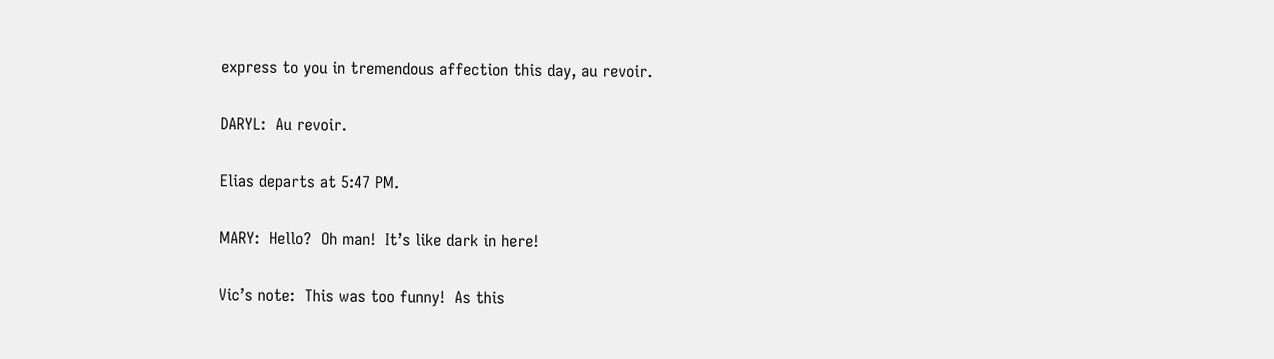express to you in tremendous affection this day, au revoir.

DARYL:  Au revoir.

Elias departs at 5:47 PM.

MARY:  Hello?  Oh man!  It’s like dark in here!

Vic’s note:  This was too funny!  As this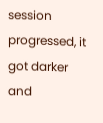session progressed, it got darker and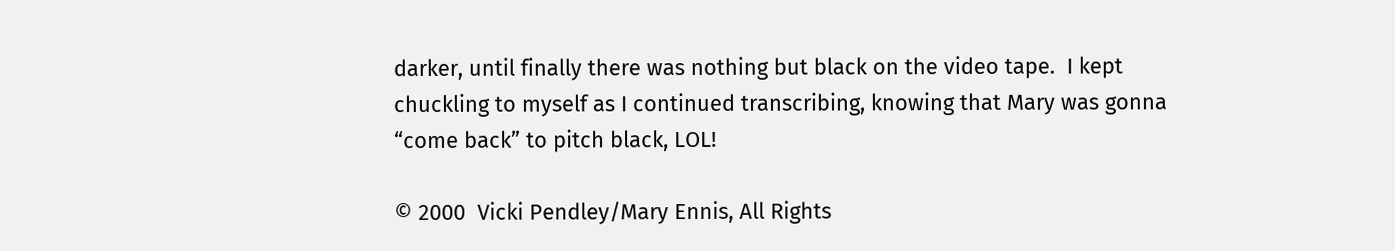darker, until finally there was nothing but black on the video tape.  I kept chuckling to myself as I continued transcribing, knowing that Mary was gonna “come back” to pitch black, LOL!

© 2000  Vicki Pendley/Mary Ennis, All Rights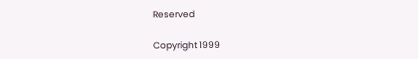Reserved

Copyright 1999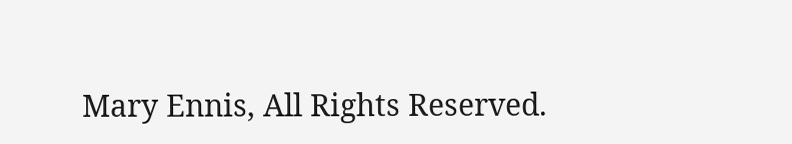Mary Ennis, All Rights Reserved.